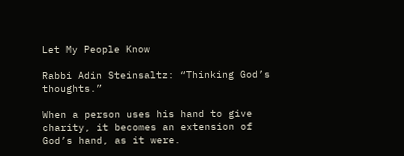Let My People Know

Rabbi Adin Steinsaltz: “Thinking God’s thoughts.”

When a person uses his hand to give charity, it becomes an extension of God’s hand, as it were.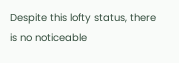Despite this lofty status, there is no noticeable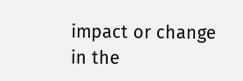impact or change in the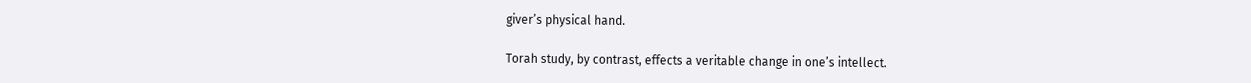giver’s physical hand.

Torah study, by contrast, effects a veritable change in one’s intellect.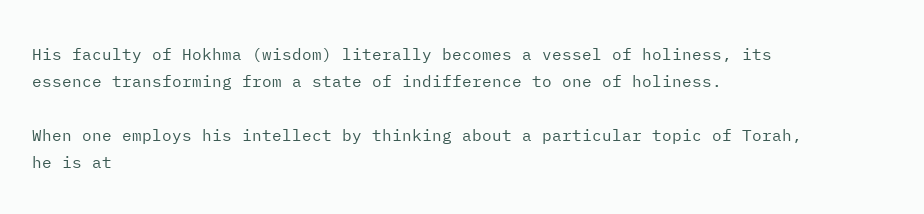His faculty of Hokhma (wisdom) literally becomes a vessel of holiness, its essence transforming from a state of indifference to one of holiness.

When one employs his intellect by thinking about a particular topic of Torah, he is at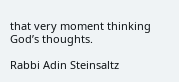that very moment thinking God’s thoughts.

Rabbi Adin Steinsaltz